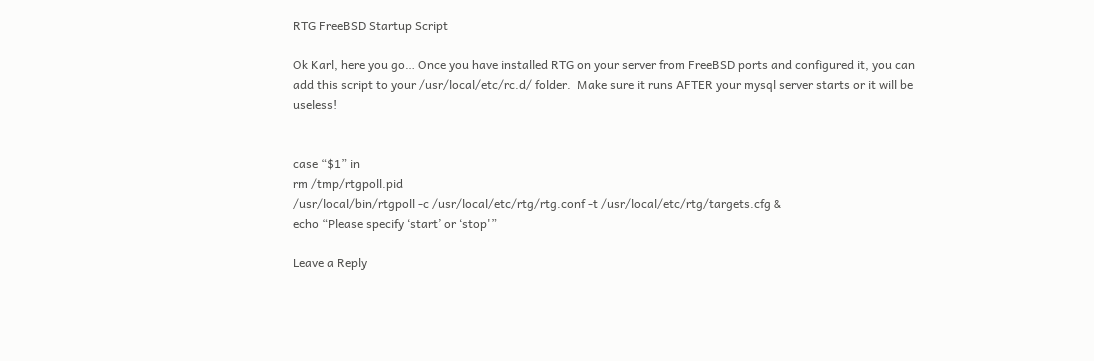RTG FreeBSD Startup Script

Ok Karl, here you go… Once you have installed RTG on your server from FreeBSD ports and configured it, you can add this script to your /usr/local/etc/rc.d/ folder.  Make sure it runs AFTER your mysql server starts or it will be useless!


case “$1” in
rm /tmp/rtgpoll.pid
/usr/local/bin/rtgpoll -c /usr/local/etc/rtg/rtg.conf -t /usr/local/etc/rtg/targets.cfg &
echo “Please specify ‘start’ or ‘stop'”

Leave a Reply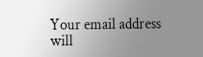Your email address will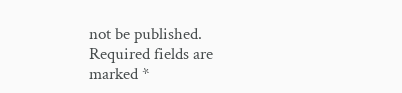not be published. Required fields are marked *